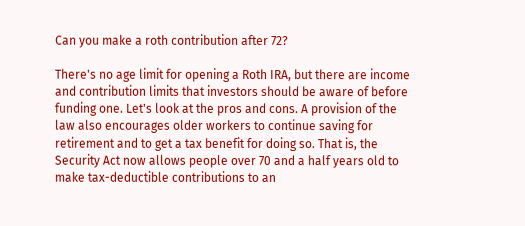Can you make a roth contribution after 72?

There's no age limit for opening a Roth IRA, but there are income and contribution limits that investors should be aware of before funding one. Let's look at the pros and cons. A provision of the law also encourages older workers to continue saving for retirement and to get a tax benefit for doing so. That is, the Security Act now allows people over 70 and a half years old to make tax-deductible contributions to an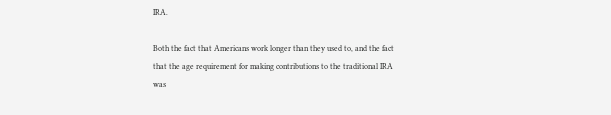IRA.

Both the fact that Americans work longer than they used to, and the fact that the age requirement for making contributions to the traditional IRA was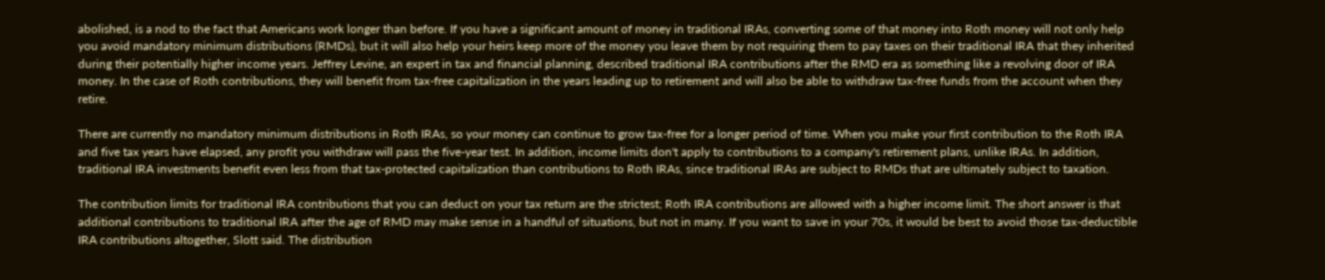abolished, is a nod to the fact that Americans work longer than before. If you have a significant amount of money in traditional IRAs, converting some of that money into Roth money will not only help you avoid mandatory minimum distributions (RMDs), but it will also help your heirs keep more of the money you leave them by not requiring them to pay taxes on their traditional IRA that they inherited during their potentially higher income years. Jeffrey Levine, an expert in tax and financial planning, described traditional IRA contributions after the RMD era as something like a revolving door of IRA money. In the case of Roth contributions, they will benefit from tax-free capitalization in the years leading up to retirement and will also be able to withdraw tax-free funds from the account when they retire.

There are currently no mandatory minimum distributions in Roth IRAs, so your money can continue to grow tax-free for a longer period of time. When you make your first contribution to the Roth IRA and five tax years have elapsed, any profit you withdraw will pass the five-year test. In addition, income limits don't apply to contributions to a company's retirement plans, unlike IRAs. In addition, traditional IRA investments benefit even less from that tax-protected capitalization than contributions to Roth IRAs, since traditional IRAs are subject to RMDs that are ultimately subject to taxation.

The contribution limits for traditional IRA contributions that you can deduct on your tax return are the strictest; Roth IRA contributions are allowed with a higher income limit. The short answer is that additional contributions to traditional IRA after the age of RMD may make sense in a handful of situations, but not in many. If you want to save in your 70s, it would be best to avoid those tax-deductible IRA contributions altogether, Slott said. The distribution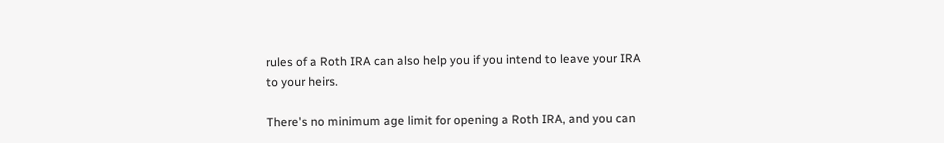rules of a Roth IRA can also help you if you intend to leave your IRA to your heirs.

There's no minimum age limit for opening a Roth IRA, and you can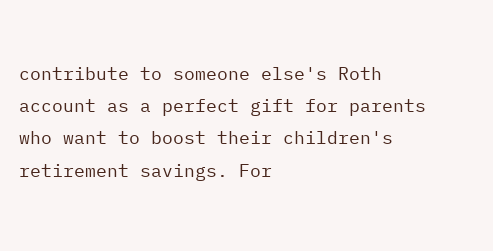contribute to someone else's Roth account as a perfect gift for parents who want to boost their children's retirement savings. For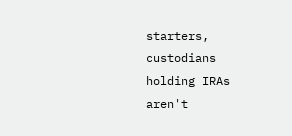starters, custodians holding IRAs aren't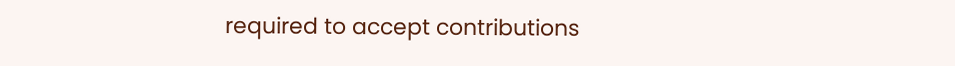required to accept contributions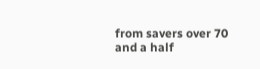from savers over 70 and a half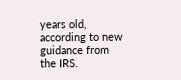years old, according to new guidance from the IRS.